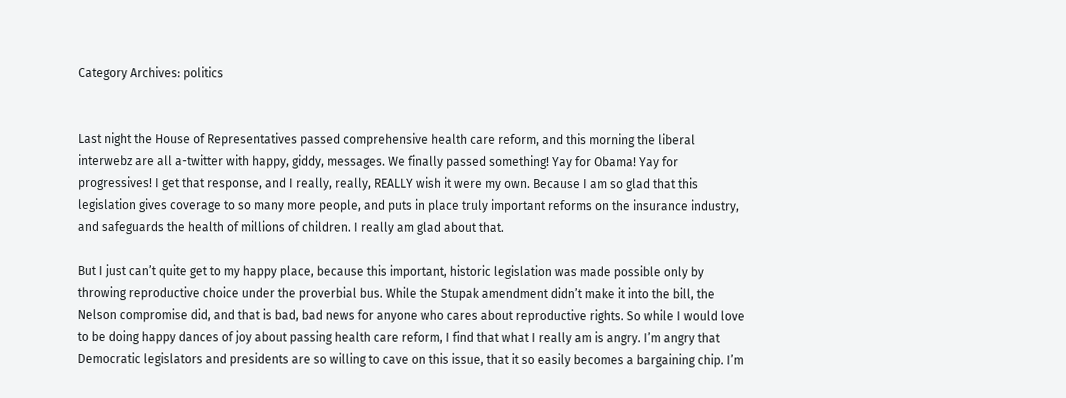Category Archives: politics


Last night the House of Representatives passed comprehensive health care reform, and this morning the liberal interwebz are all a-twitter with happy, giddy, messages. We finally passed something! Yay for Obama! Yay for progressives! I get that response, and I really, really, REALLY wish it were my own. Because I am so glad that this legislation gives coverage to so many more people, and puts in place truly important reforms on the insurance industry, and safeguards the health of millions of children. I really am glad about that.

But I just can’t quite get to my happy place, because this important, historic legislation was made possible only by throwing reproductive choice under the proverbial bus. While the Stupak amendment didn’t make it into the bill, the Nelson compromise did, and that is bad, bad news for anyone who cares about reproductive rights. So while I would love to be doing happy dances of joy about passing health care reform, I find that what I really am is angry. I’m angry that Democratic legislators and presidents are so willing to cave on this issue, that it so easily becomes a bargaining chip. I’m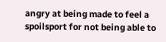angry at being made to feel a spoilsport for not being able to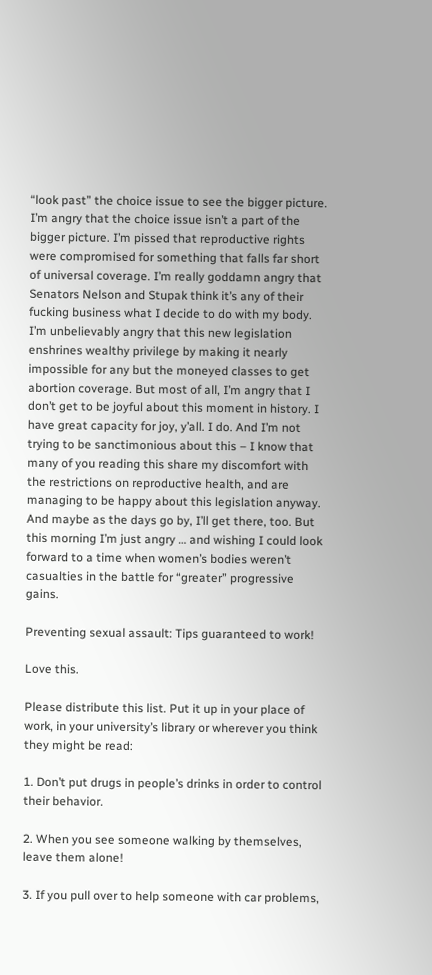“look past” the choice issue to see the bigger picture. I’m angry that the choice issue isn’t a part of the bigger picture. I’m pissed that reproductive rights were compromised for something that falls far short of universal coverage. I’m really goddamn angry that Senators Nelson and Stupak think it’s any of their fucking business what I decide to do with my body. I’m unbelievably angry that this new legislation enshrines wealthy privilege by making it nearly impossible for any but the moneyed classes to get abortion coverage. But most of all, I’m angry that I don’t get to be joyful about this moment in history. I have great capacity for joy, y’all. I do. And I’m not trying to be sanctimonious about this – I know that many of you reading this share my discomfort with the restrictions on reproductive health, and are managing to be happy about this legislation anyway. And maybe as the days go by, I’ll get there, too. But this morning I’m just angry … and wishing I could look forward to a time when women’s bodies weren’t casualties in the battle for “greater” progressive gains.

Preventing sexual assault: Tips guaranteed to work!

Love this.

Please distribute this list. Put it up in your place of work, in your university’s library or wherever you think they might be read:

1. Don’t put drugs in people’s drinks in order to control their behavior.

2. When you see someone walking by themselves, leave them alone!

3. If you pull over to help someone with car problems,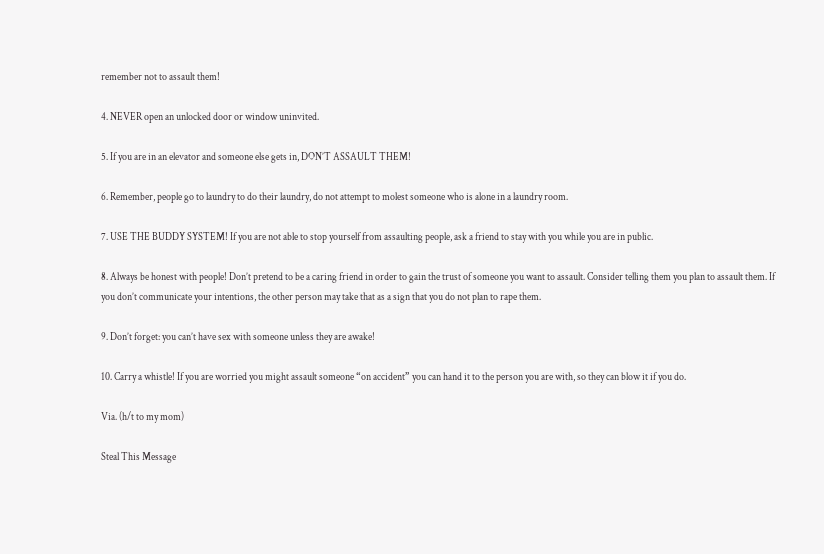remember not to assault them!

4. NEVER open an unlocked door or window uninvited.

5. If you are in an elevator and someone else gets in, DON’T ASSAULT THEM!

6. Remember, people go to laundry to do their laundry, do not attempt to molest someone who is alone in a laundry room.

7. USE THE BUDDY SYSTEM! If you are not able to stop yourself from assaulting people, ask a friend to stay with you while you are in public.

8. Always be honest with people! Don’t pretend to be a caring friend in order to gain the trust of someone you want to assault. Consider telling them you plan to assault them. If you don’t communicate your intentions, the other person may take that as a sign that you do not plan to rape them.

9. Don’t forget: you can’t have sex with someone unless they are awake!

10. Carry a whistle! If you are worried you might assault someone “on accident” you can hand it to the person you are with, so they can blow it if you do.

Via. (h/t to my mom)

Steal This Message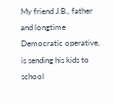My friend J.B., father and longtime Democratic operative, is sending his kids to school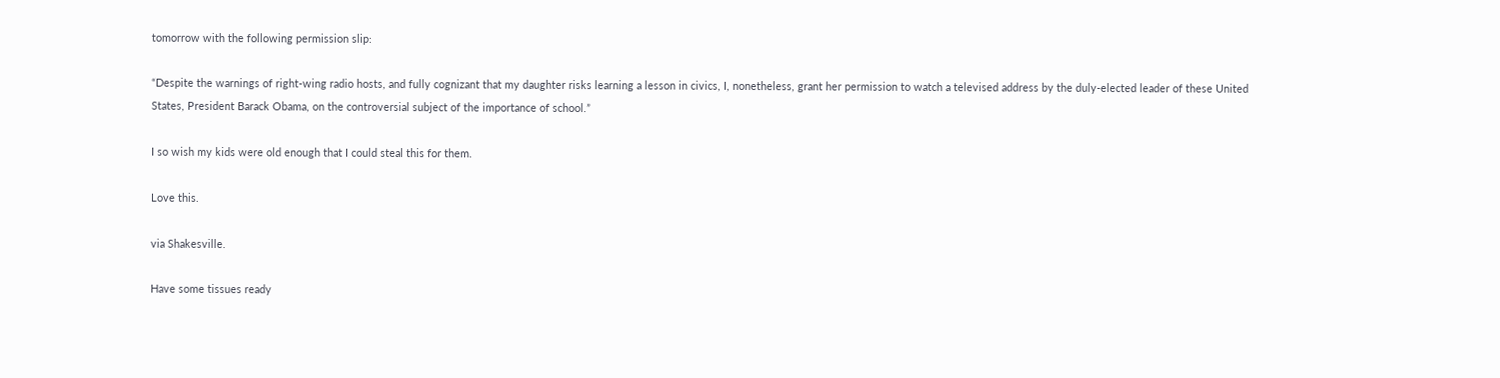tomorrow with the following permission slip:

“Despite the warnings of right-wing radio hosts, and fully cognizant that my daughter risks learning a lesson in civics, I, nonetheless, grant her permission to watch a televised address by the duly-elected leader of these United States, President Barack Obama, on the controversial subject of the importance of school.”

I so wish my kids were old enough that I could steal this for them.

Love this.

via Shakesville.

Have some tissues ready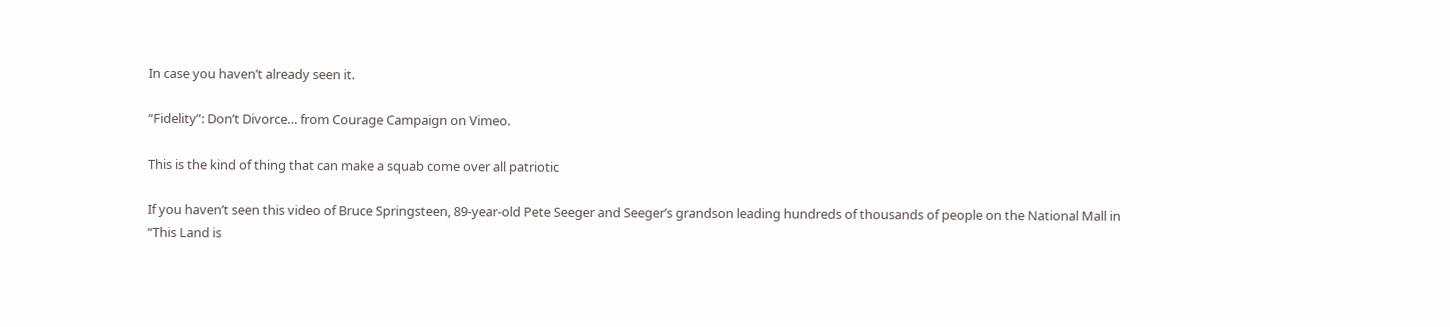In case you haven’t already seen it.

“Fidelity”: Don’t Divorce… from Courage Campaign on Vimeo.

This is the kind of thing that can make a squab come over all patriotic

If you haven’t seen this video of Bruce Springsteen, 89-year-old Pete Seeger and Seeger’s grandson leading hundreds of thousands of people on the National Mall in “This Land is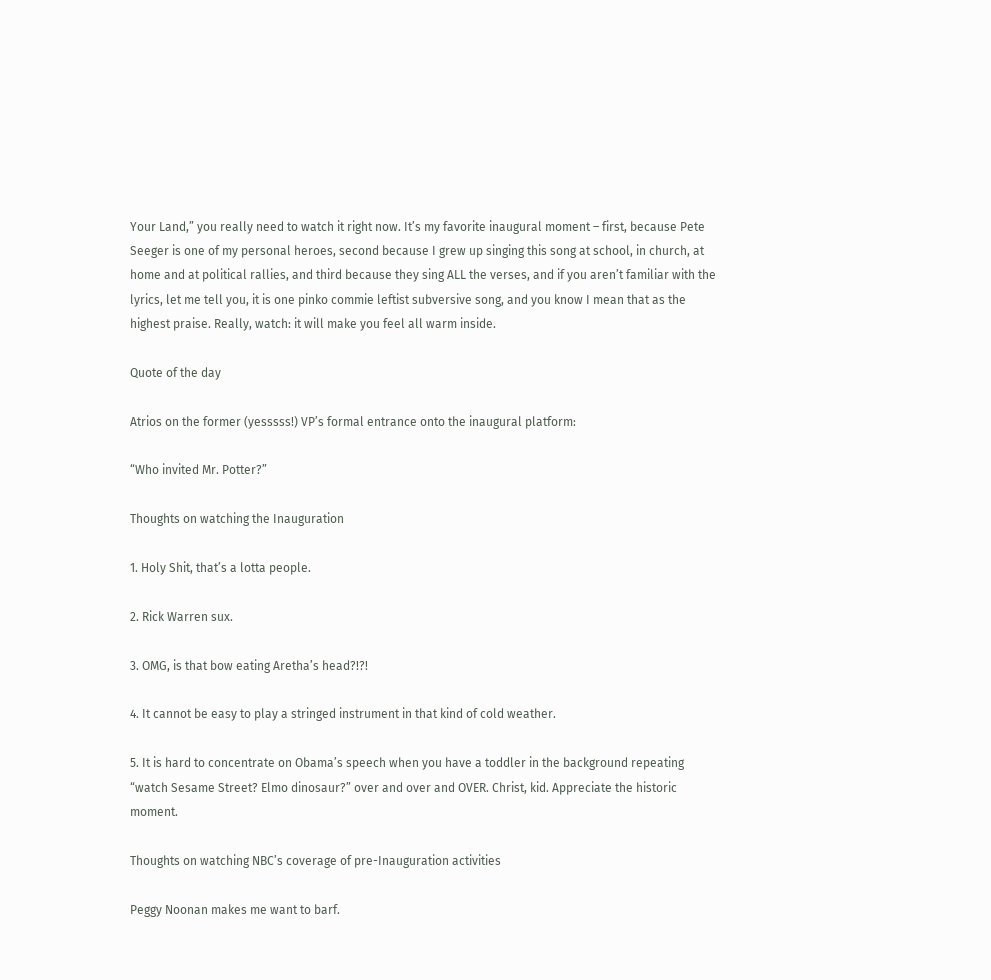Your Land,” you really need to watch it right now. It’s my favorite inaugural moment – first, because Pete Seeger is one of my personal heroes, second because I grew up singing this song at school, in church, at home and at political rallies, and third because they sing ALL the verses, and if you aren’t familiar with the lyrics, let me tell you, it is one pinko commie leftist subversive song, and you know I mean that as the highest praise. Really, watch: it will make you feel all warm inside.

Quote of the day

Atrios on the former (yesssss!) VP’s formal entrance onto the inaugural platform:

“Who invited Mr. Potter?”

Thoughts on watching the Inauguration

1. Holy Shit, that’s a lotta people.

2. Rick Warren sux.

3. OMG, is that bow eating Aretha’s head?!?!

4. It cannot be easy to play a stringed instrument in that kind of cold weather.

5. It is hard to concentrate on Obama’s speech when you have a toddler in the background repeating “watch Sesame Street? Elmo dinosaur?” over and over and OVER. Christ, kid. Appreciate the historic moment.

Thoughts on watching NBC’s coverage of pre-Inauguration activities

Peggy Noonan makes me want to barf.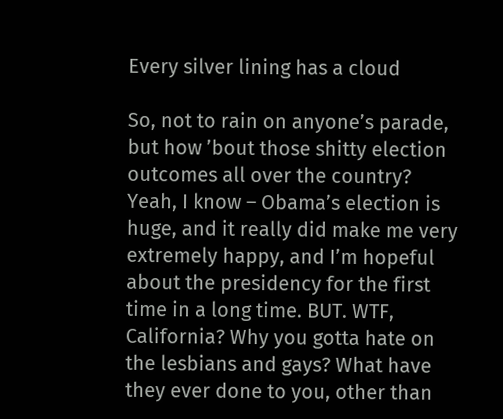Every silver lining has a cloud

So, not to rain on anyone’s parade, but how ’bout those shitty election outcomes all over the country? Yeah, I know – Obama’s election is huge, and it really did make me very extremely happy, and I’m hopeful about the presidency for the first time in a long time. BUT. WTF, California? Why you gotta hate on the lesbians and gays? What have they ever done to you, other than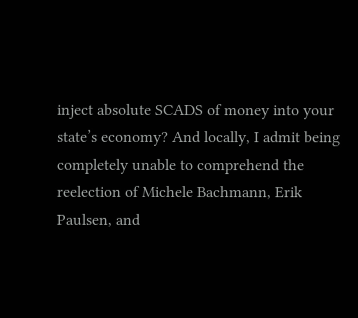inject absolute SCADS of money into your state’s economy? And locally, I admit being completely unable to comprehend the reelection of Michele Bachmann, Erik Paulsen, and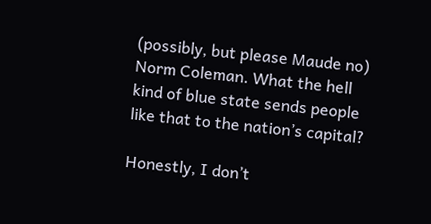(possibly, but please Maude no) Norm Coleman. What the hell kind of blue state sends people like that to the nation’s capital?

Honestly, I don’t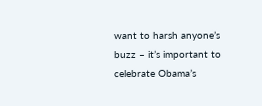want to harsh anyone’s buzz – it’s important to celebrate Obama’s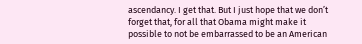ascendancy. I get that. But I just hope that we don’t forget that, for all that Obama might make it possible to not be embarrassed to be an American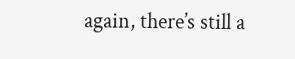again, there’s still a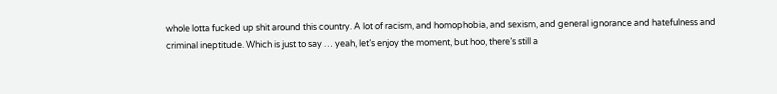whole lotta fucked up shit around this country. A lot of racism, and homophobia, and sexism, and general ignorance and hatefulness and criminal ineptitude. Which is just to say … yeah, let’s enjoy the moment, but hoo, there’s still a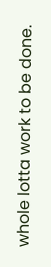whole lotta work to be done.